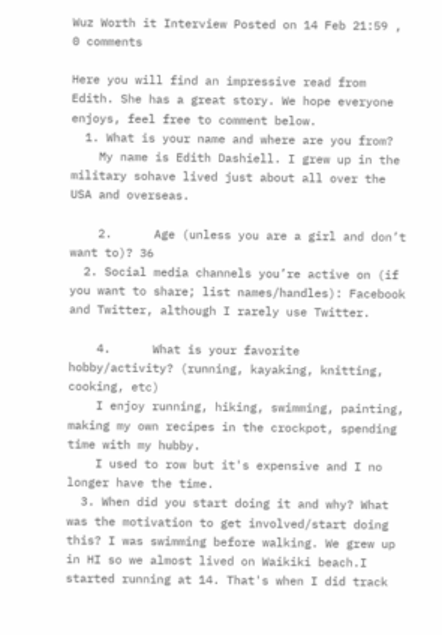Wuz Worth it Interview Posted on 14 Feb 21:59 , 0 comments

Here you will find an impressive read from Edith. She has a great story. We hope everyone enjoys, feel free to comment below.
  1. What is your name and where are you from?
    My name is Edith Dashiell. I grew up in the military sohave lived just about all over the USA and overseas.

    2.      Age (unless you are a girl and don’t want to)? 36
  2. Social media channels you’re active on (if you want to share; list names/handles): Facebook and Twitter, although I rarely use Twitter.

    4.      What is your favorite hobby/activity? (running, kayaking, knitting, cooking, etc)
    I enjoy running, hiking, swimming, painting, making my own recipes in the crockpot, spending time with my hubby.
    I used to row but it's expensive and I no longer have the time.
  3. When did you start doing it and why? What was the motivation to get involved/start doing this? I was swimming before walking. We grew up in HI so we almost lived on Waikiki beach.I started running at 14. That's when I did track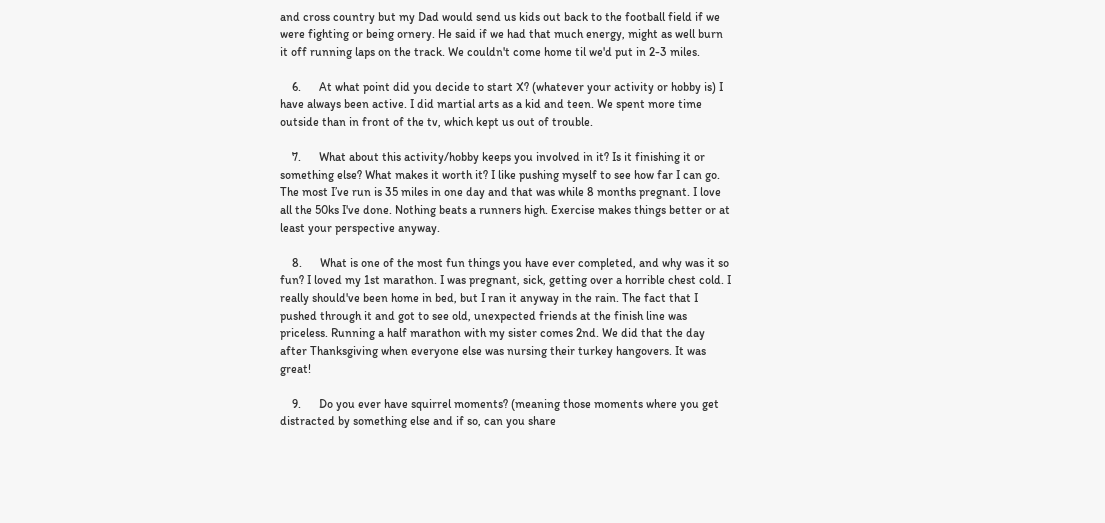and cross country but my Dad would send us kids out back to the football field if we were fighting or being ornery. He said if we had that much energy, might as well burn it off running laps on the track. We couldn't come home til we'd put in 2-3 miles.

    6.      At what point did you decide to start X? (whatever your activity or hobby is) I have always been active. I did martial arts as a kid and teen. We spent more time outside than in front of the tv, which kept us out of trouble.

    7.      What about this activity/hobby keeps you involved in it? Is it finishing it or something else? What makes it worth it? I like pushing myself to see how far I can go. The most I’ve run is 35 miles in one day and that was while 8 months pregnant. I love all the 50ks I've done. Nothing beats a runners high. Exercise makes things better or at least your perspective anyway.

    8.      What is one of the most fun things you have ever completed, and why was it so fun? I loved my 1st marathon. I was pregnant, sick, getting over a horrible chest cold. I really should've been home in bed, but I ran it anyway in the rain. The fact that I pushed through it and got to see old, unexpected friends at the finish line was priceless. Running a half marathon with my sister comes 2nd. We did that the day after Thanksgiving when everyone else was nursing their turkey hangovers. It was great!

    9.      Do you ever have squirrel moments? (meaning those moments where you get distracted by something else and if so, can you share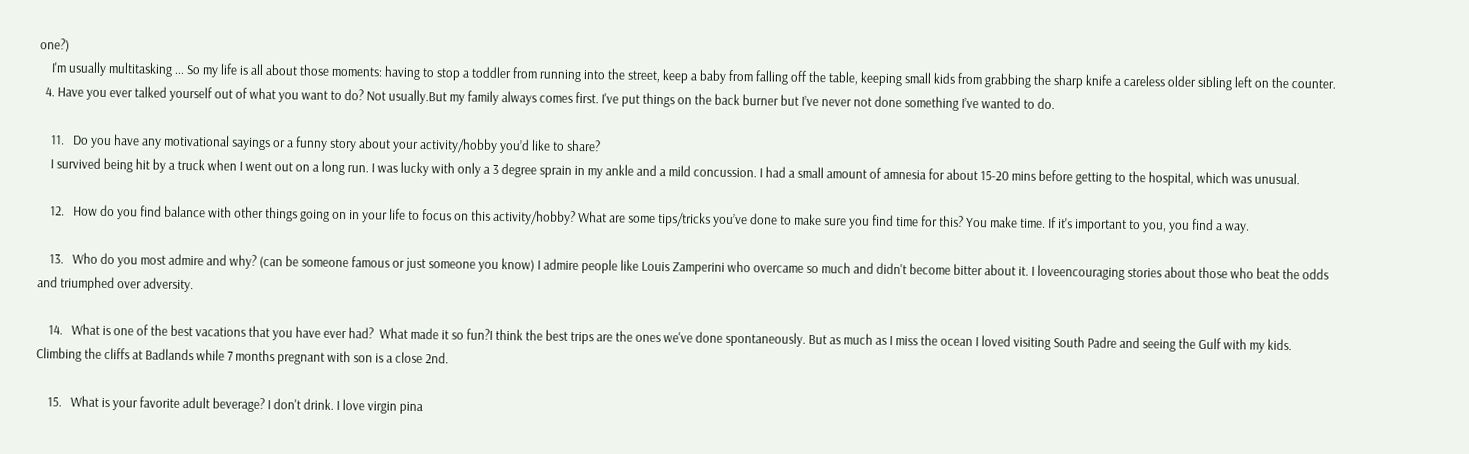one?)
    I'm usually multitasking ... So my life is all about those moments: having to stop a toddler from running into the street, keep a baby from falling off the table, keeping small kids from grabbing the sharp knife a careless older sibling left on the counter.
  4. Have you ever talked yourself out of what you want to do? Not usually.But my family always comes first. I've put things on the back burner but I’ve never not done something I’ve wanted to do.

    11.   Do you have any motivational sayings or a funny story about your activity/hobby you’d like to share?
    I survived being hit by a truck when I went out on a long run. I was lucky with only a 3 degree sprain in my ankle and a mild concussion. I had a small amount of amnesia for about 15-20 mins before getting to the hospital, which was unusual.

    12.   How do you find balance with other things going on in your life to focus on this activity/hobby? What are some tips/tricks you’ve done to make sure you find time for this? You make time. If it's important to you, you find a way.

    13.   Who do you most admire and why? (can be someone famous or just someone you know) I admire people like Louis Zamperini who overcame so much and didn't become bitter about it. I loveencouraging stories about those who beat the odds and triumphed over adversity.

    14.   What is one of the best vacations that you have ever had?  What made it so fun?I think the best trips are the ones we've done spontaneously. But as much as I miss the ocean I loved visiting South Padre and seeing the Gulf with my kids. Climbing the cliffs at Badlands while 7 months pregnant with son is a close 2nd.

    15.   What is your favorite adult beverage? I don't drink. I love virgin pina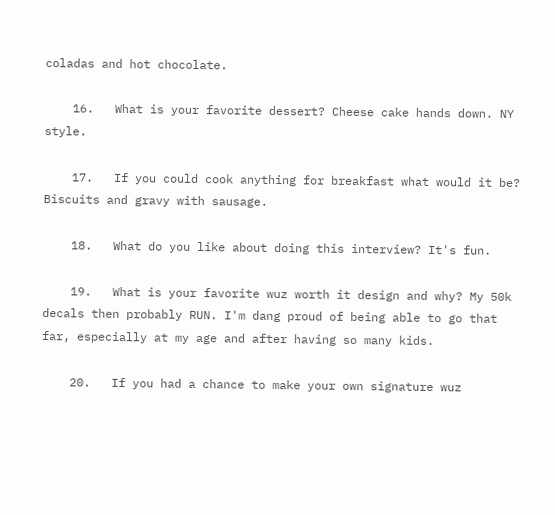coladas and hot chocolate.

    16.   What is your favorite dessert? Cheese cake hands down. NY style.

    17.   If you could cook anything for breakfast what would it be? Biscuits and gravy with sausage.

    18.   What do you like about doing this interview? It's fun.

    19.   What is your favorite wuz worth it design and why? My 50k decals then probably RUN. I'm dang proud of being able to go that far, especially at my age and after having so many kids.

    20.   If you had a chance to make your own signature wuz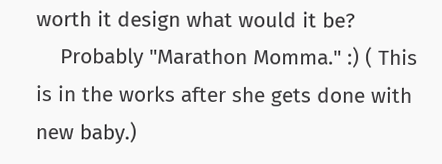worth it design what would it be?
    Probably "Marathon Momma." :) ( This is in the works after she gets done with new baby.)